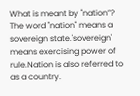What is meant by "nation”?
The word "nation" means a sovereign state.'sovereign' means exercising power of rule.Nation is also referred to as a country.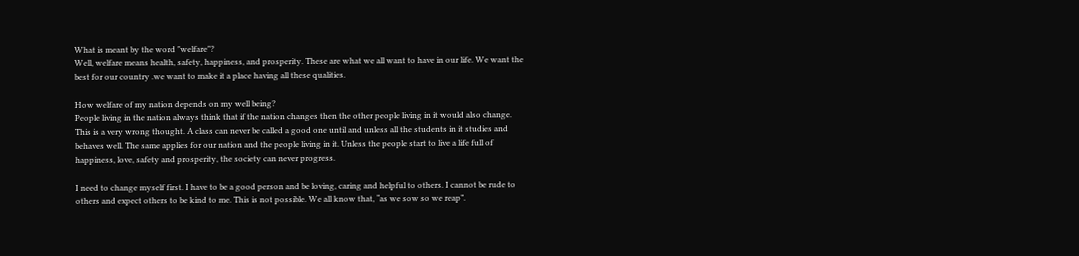What is meant by the word "welfare"?
Well, welfare means health, safety, happiness, and prosperity. These are what we all want to have in our life. We want the best for our country .we want to make it a place having all these qualities.

How welfare of my nation depends on my well being?
People living in the nation always think that if the nation changes then the other people living in it would also change. This is a very wrong thought. A class can never be called a good one until and unless all the students in it studies and behaves well. The same applies for our nation and the people living in it. Unless the people start to live a life full of happiness, love, safety and prosperity, the society can never progress.

I need to change myself first. I have to be a good person and be loving, caring and helpful to others. I cannot be rude to others and expect others to be kind to me. This is not possible. We all know that, “as we sow so we reap”.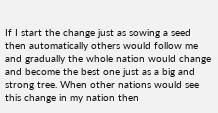If I start the change just as sowing a seed then automatically others would follow me and gradually the whole nation would change and become the best one just as a big and strong tree. When other nations would see this change in my nation then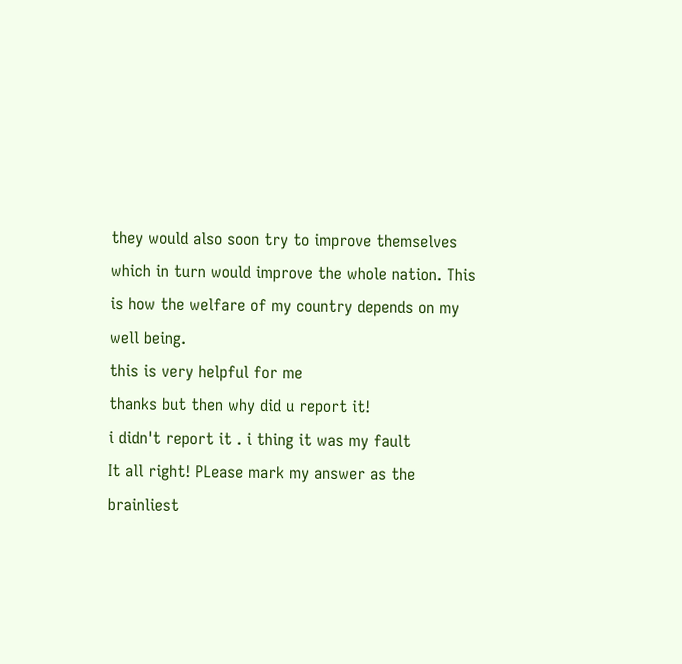they would also soon try to improve themselves which in turn would improve the whole nation. This is how the welfare of my country depends on my well being.
this is very helpful for me
thanks but then why did u report it!
i didn't report it . i thing it was my fault
It all right! PLease mark my answer as the brainliest